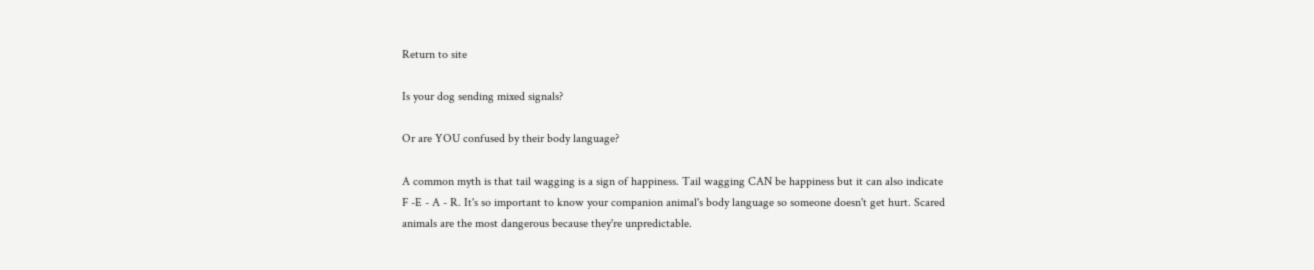Return to site

Is your dog sending mixed signals?

Or are YOU confused by their body language?

A common myth is that tail wagging is a sign of happiness. Tail wagging CAN be happiness but it can also indicate F -E - A - R. It's so important to know your companion animal's body language so someone doesn't get hurt. Scared animals are the most dangerous because they're unpredictable.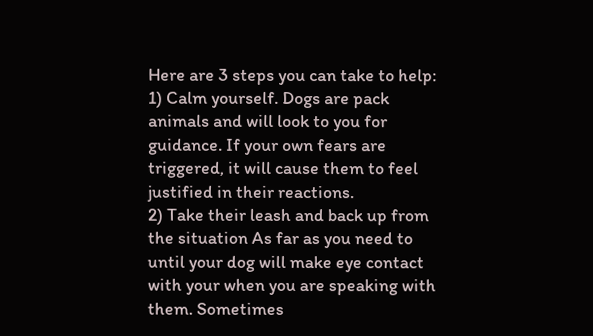Here are 3 steps you can take to help:
1) Calm yourself. Dogs are pack animals and will look to you for guidance. If your own fears are triggered, it will cause them to feel justified in their reactions.
2) Take their leash and back up from the situation As far as you need to until your dog will make eye contact with your when you are speaking with them. Sometimes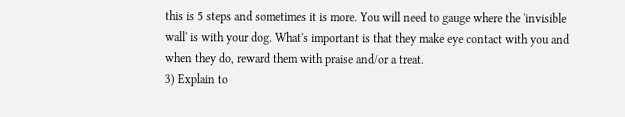this is 5 steps and sometimes it is more. You will need to gauge where the 'invisible wall' is with your dog. What's important is that they make eye contact with you and when they do, reward them with praise and/or a treat.
3) Explain to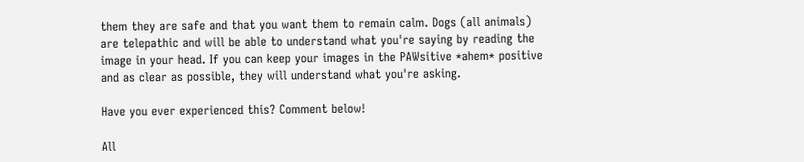them they are safe and that you want them to remain calm. Dogs (all animals) are telepathic and will be able to understand what you're saying by reading the image in your head. If you can keep your images in the PAWsitive *ahem* positive and as clear as possible, they will understand what you're asking.

Have you ever experienced this? Comment below!

All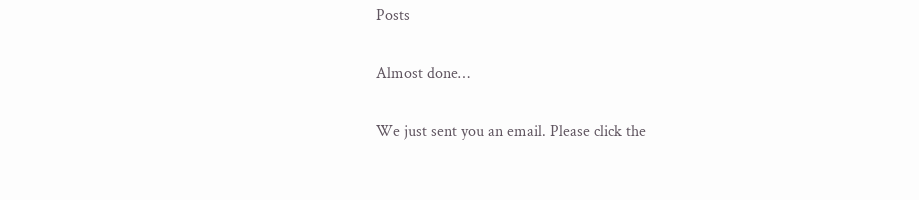Posts

Almost done…

We just sent you an email. Please click the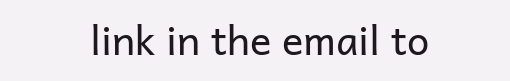link in the email to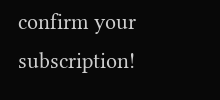confirm your subscription!